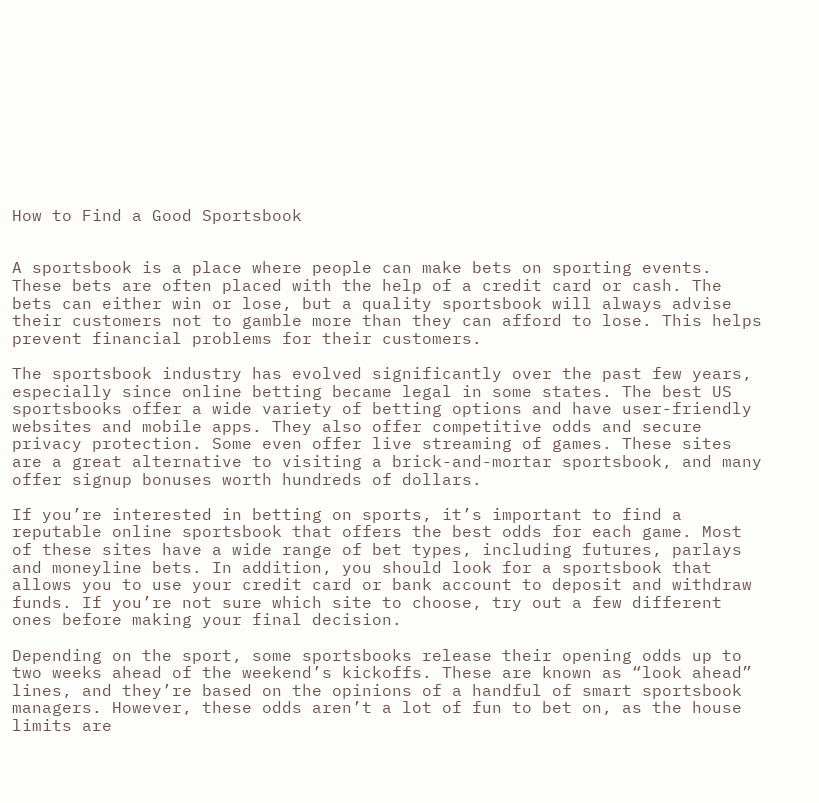How to Find a Good Sportsbook


A sportsbook is a place where people can make bets on sporting events. These bets are often placed with the help of a credit card or cash. The bets can either win or lose, but a quality sportsbook will always advise their customers not to gamble more than they can afford to lose. This helps prevent financial problems for their customers.

The sportsbook industry has evolved significantly over the past few years, especially since online betting became legal in some states. The best US sportsbooks offer a wide variety of betting options and have user-friendly websites and mobile apps. They also offer competitive odds and secure privacy protection. Some even offer live streaming of games. These sites are a great alternative to visiting a brick-and-mortar sportsbook, and many offer signup bonuses worth hundreds of dollars.

If you’re interested in betting on sports, it’s important to find a reputable online sportsbook that offers the best odds for each game. Most of these sites have a wide range of bet types, including futures, parlays and moneyline bets. In addition, you should look for a sportsbook that allows you to use your credit card or bank account to deposit and withdraw funds. If you’re not sure which site to choose, try out a few different ones before making your final decision.

Depending on the sport, some sportsbooks release their opening odds up to two weeks ahead of the weekend’s kickoffs. These are known as “look ahead” lines, and they’re based on the opinions of a handful of smart sportsbook managers. However, these odds aren’t a lot of fun to bet on, as the house limits are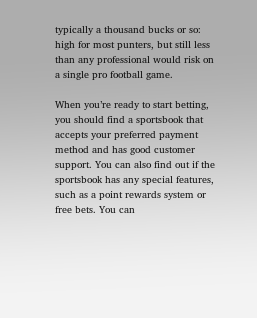typically a thousand bucks or so: high for most punters, but still less than any professional would risk on a single pro football game.

When you’re ready to start betting, you should find a sportsbook that accepts your preferred payment method and has good customer support. You can also find out if the sportsbook has any special features, such as a point rewards system or free bets. You can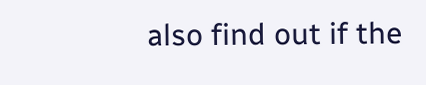also find out if the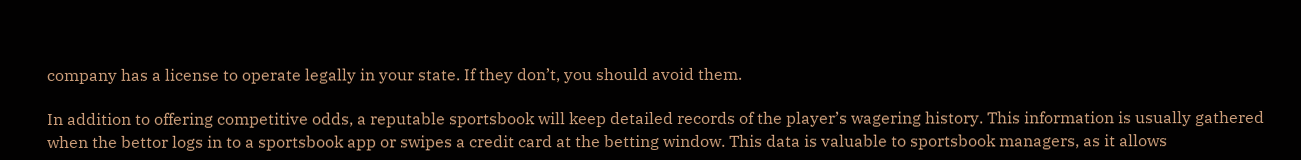company has a license to operate legally in your state. If they don’t, you should avoid them.

In addition to offering competitive odds, a reputable sportsbook will keep detailed records of the player’s wagering history. This information is usually gathered when the bettor logs in to a sportsbook app or swipes a credit card at the betting window. This data is valuable to sportsbook managers, as it allows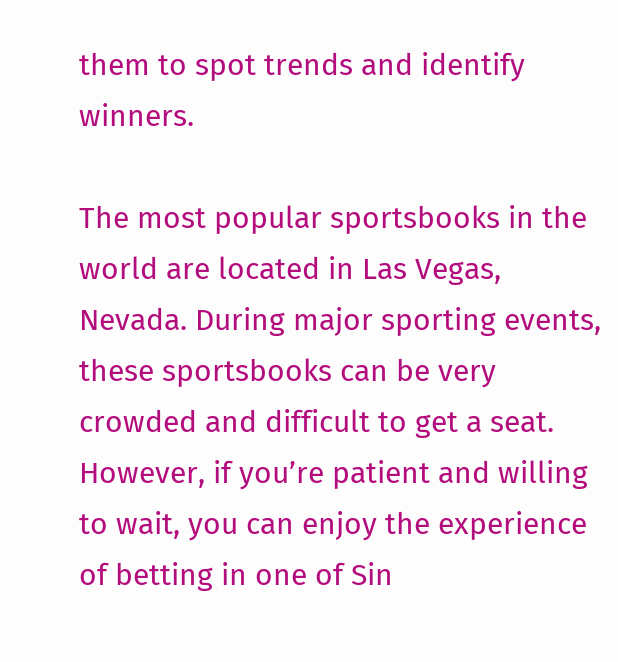them to spot trends and identify winners.

The most popular sportsbooks in the world are located in Las Vegas, Nevada. During major sporting events, these sportsbooks can be very crowded and difficult to get a seat. However, if you’re patient and willing to wait, you can enjoy the experience of betting in one of Sin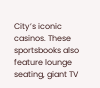City’s iconic casinos. These sportsbooks also feature lounge seating, giant TV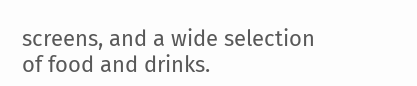screens, and a wide selection of food and drinks.